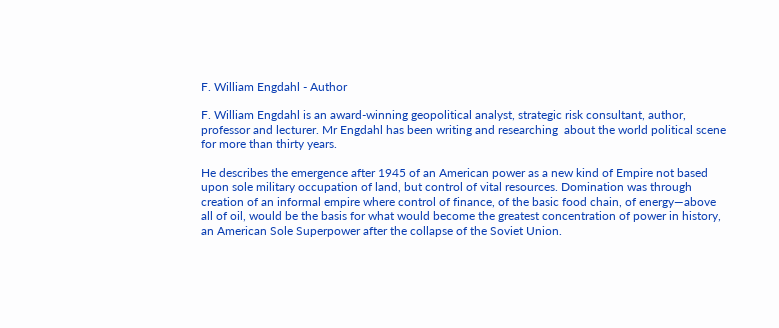F. William Engdahl - Author

F. William Engdahl is an award-winning geopolitical analyst, strategic risk consultant, author, professor and lecturer. Mr Engdahl has been writing and researching  about the world political scene for more than thirty years.

He describes the emergence after 1945 of an American power as a new kind of Empire not based upon sole military occupation of land, but control of vital resources. Domination was through creation of an informal empire where control of finance, of the basic food chain, of energy—above all of oil, would be the basis for what would become the greatest concentration of power in history, an American Sole Superpower after the collapse of the Soviet Union.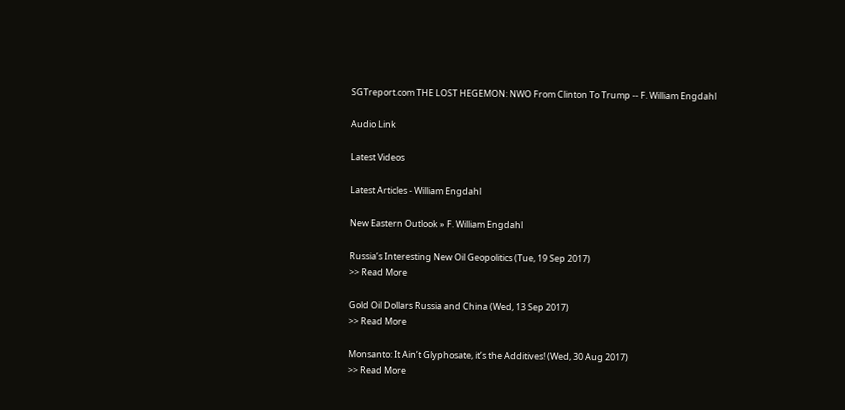SGTreport.com THE LOST HEGEMON: NWO From Clinton To Trump -- F. William Engdahl

Audio Link

Latest Videos

Latest Articles - William Engdahl

New Eastern Outlook » F. William Engdahl

Russia’s Interesting New Oil Geopolitics (Tue, 19 Sep 2017)
>> Read More

Gold Oil Dollars Russia and China (Wed, 13 Sep 2017)
>> Read More

Monsanto: It Ain’t Glyphosate, it’s the Additives! (Wed, 30 Aug 2017)
>> Read More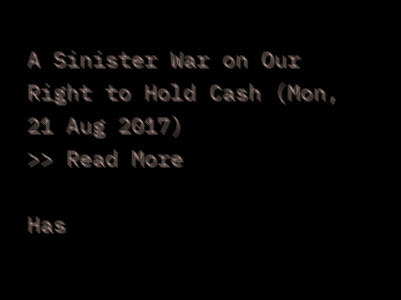A Sinister War on Our Right to Hold Cash (Mon, 21 Aug 2017)
>> Read More

Has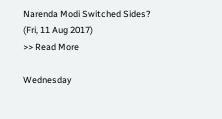Narenda Modi Switched Sides? (Fri, 11 Aug 2017)
>> Read More

Wednesday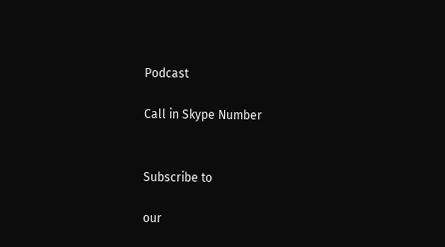Podcast

Call in Skype Number


Subscribe to

our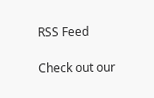RSS Feed

Check out our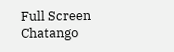Full Screen Chatango